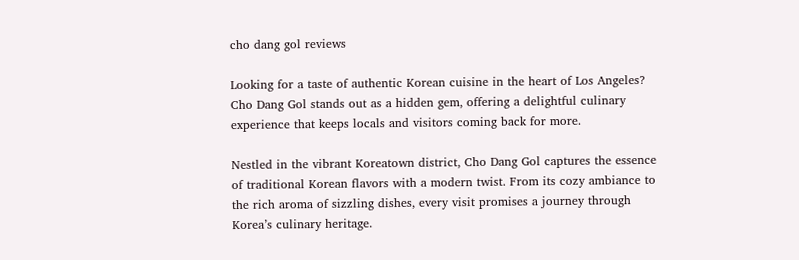cho dang gol reviews

Looking for a taste of authentic Korean cuisine in the heart of Los Angeles? Cho Dang Gol stands out as a hidden gem, offering a delightful culinary experience that keeps locals and visitors coming back for more.

Nestled in the vibrant Koreatown district, Cho Dang Gol captures the essence of traditional Korean flavors with a modern twist. From its cozy ambiance to the rich aroma of sizzling dishes, every visit promises a journey through Korea’s culinary heritage.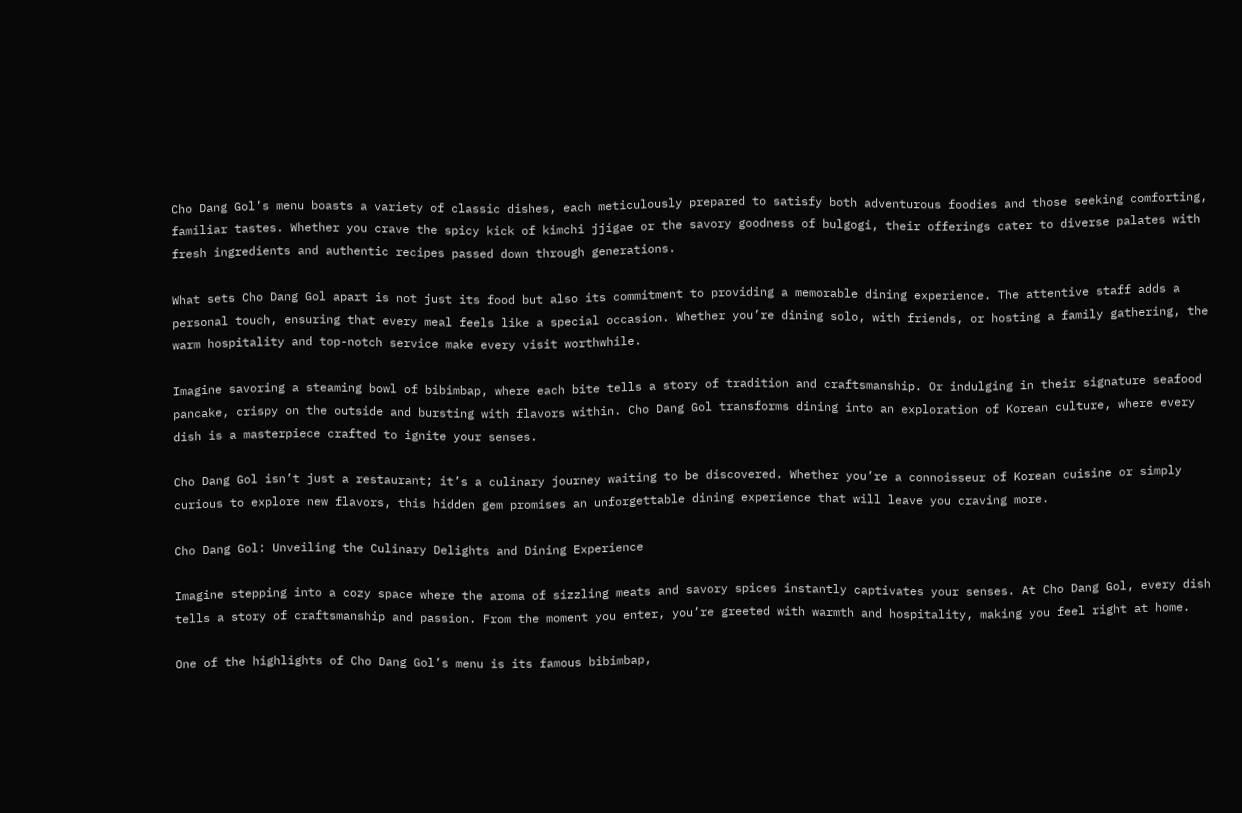Cho Dang Gol’s menu boasts a variety of classic dishes, each meticulously prepared to satisfy both adventurous foodies and those seeking comforting, familiar tastes. Whether you crave the spicy kick of kimchi jjigae or the savory goodness of bulgogi, their offerings cater to diverse palates with fresh ingredients and authentic recipes passed down through generations.

What sets Cho Dang Gol apart is not just its food but also its commitment to providing a memorable dining experience. The attentive staff adds a personal touch, ensuring that every meal feels like a special occasion. Whether you’re dining solo, with friends, or hosting a family gathering, the warm hospitality and top-notch service make every visit worthwhile.

Imagine savoring a steaming bowl of bibimbap, where each bite tells a story of tradition and craftsmanship. Or indulging in their signature seafood pancake, crispy on the outside and bursting with flavors within. Cho Dang Gol transforms dining into an exploration of Korean culture, where every dish is a masterpiece crafted to ignite your senses.

Cho Dang Gol isn’t just a restaurant; it’s a culinary journey waiting to be discovered. Whether you’re a connoisseur of Korean cuisine or simply curious to explore new flavors, this hidden gem promises an unforgettable dining experience that will leave you craving more.

Cho Dang Gol: Unveiling the Culinary Delights and Dining Experience

Imagine stepping into a cozy space where the aroma of sizzling meats and savory spices instantly captivates your senses. At Cho Dang Gol, every dish tells a story of craftsmanship and passion. From the moment you enter, you’re greeted with warmth and hospitality, making you feel right at home.

One of the highlights of Cho Dang Gol’s menu is its famous bibimbap,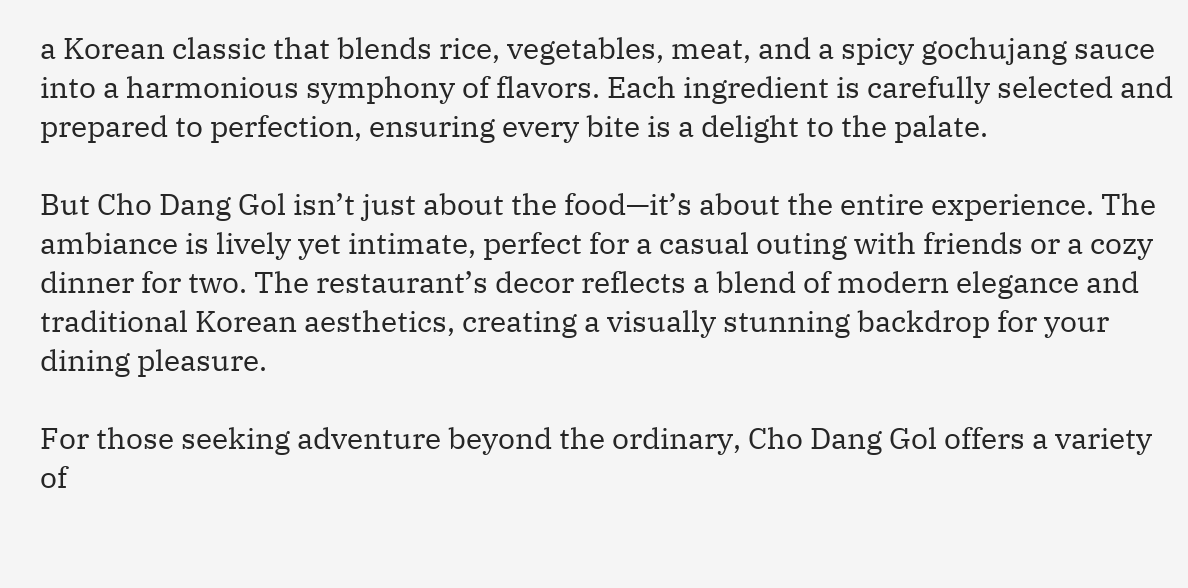a Korean classic that blends rice, vegetables, meat, and a spicy gochujang sauce into a harmonious symphony of flavors. Each ingredient is carefully selected and prepared to perfection, ensuring every bite is a delight to the palate.

But Cho Dang Gol isn’t just about the food—it’s about the entire experience. The ambiance is lively yet intimate, perfect for a casual outing with friends or a cozy dinner for two. The restaurant’s decor reflects a blend of modern elegance and traditional Korean aesthetics, creating a visually stunning backdrop for your dining pleasure.

For those seeking adventure beyond the ordinary, Cho Dang Gol offers a variety of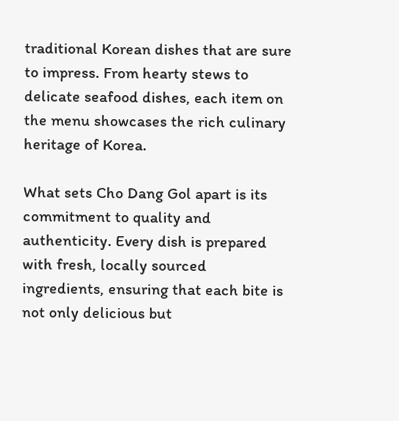traditional Korean dishes that are sure to impress. From hearty stews to delicate seafood dishes, each item on the menu showcases the rich culinary heritage of Korea.

What sets Cho Dang Gol apart is its commitment to quality and authenticity. Every dish is prepared with fresh, locally sourced ingredients, ensuring that each bite is not only delicious but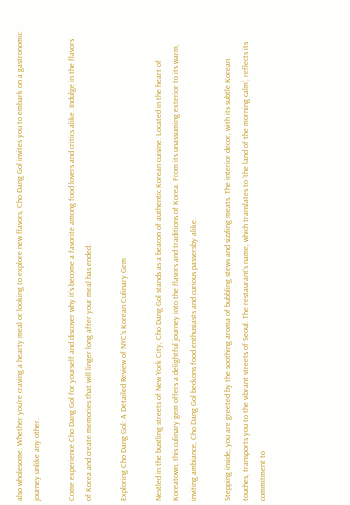also wholesome. Whether you’re craving a hearty meal or looking to explore new flavors, Cho Dang Gol invites you to embark on a gastronomic journey unlike any other.

Come experience Cho Dang Gol for yourself and discover why it’s become a favorite among food lovers and critics alike. Indulge in the flavors of Korea and create memories that will linger long after your meal has ended.

Exploring Cho Dang Gol: A Detailed Review of NYC’s Korean Culinary Gem

Nestled in the bustling streets of New York City, Cho Dang Gol stands as a beacon of authentic Korean cuisine. Located in the heart of Koreatown, this culinary gem offers a delightful journey into the flavors and traditions of Korea. From its unassuming exterior to its warm, inviting ambiance, Cho Dang Gol beckons food enthusiasts and curious passersby alike.

Stepping inside, you are greeted by the soothing aroma of bubbling stews and sizzling meats. The interior decor, with its subtle Korean touches, transports you to the vibrant streets of Seoul. The restaurant’s name, which translates to ‘the land of the morning calm’, reflects its commitment to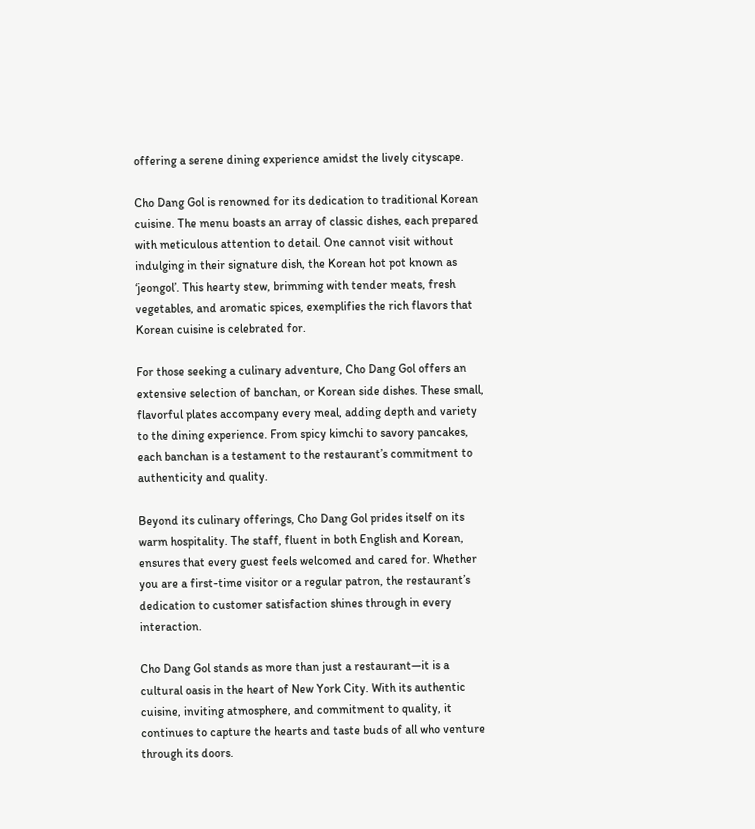offering a serene dining experience amidst the lively cityscape.

Cho Dang Gol is renowned for its dedication to traditional Korean cuisine. The menu boasts an array of classic dishes, each prepared with meticulous attention to detail. One cannot visit without indulging in their signature dish, the Korean hot pot known as ‘jeongol’. This hearty stew, brimming with tender meats, fresh vegetables, and aromatic spices, exemplifies the rich flavors that Korean cuisine is celebrated for.

For those seeking a culinary adventure, Cho Dang Gol offers an extensive selection of banchan, or Korean side dishes. These small, flavorful plates accompany every meal, adding depth and variety to the dining experience. From spicy kimchi to savory pancakes, each banchan is a testament to the restaurant’s commitment to authenticity and quality.

Beyond its culinary offerings, Cho Dang Gol prides itself on its warm hospitality. The staff, fluent in both English and Korean, ensures that every guest feels welcomed and cared for. Whether you are a first-time visitor or a regular patron, the restaurant’s dedication to customer satisfaction shines through in every interaction.

Cho Dang Gol stands as more than just a restaurant—it is a cultural oasis in the heart of New York City. With its authentic cuisine, inviting atmosphere, and commitment to quality, it continues to capture the hearts and taste buds of all who venture through its doors.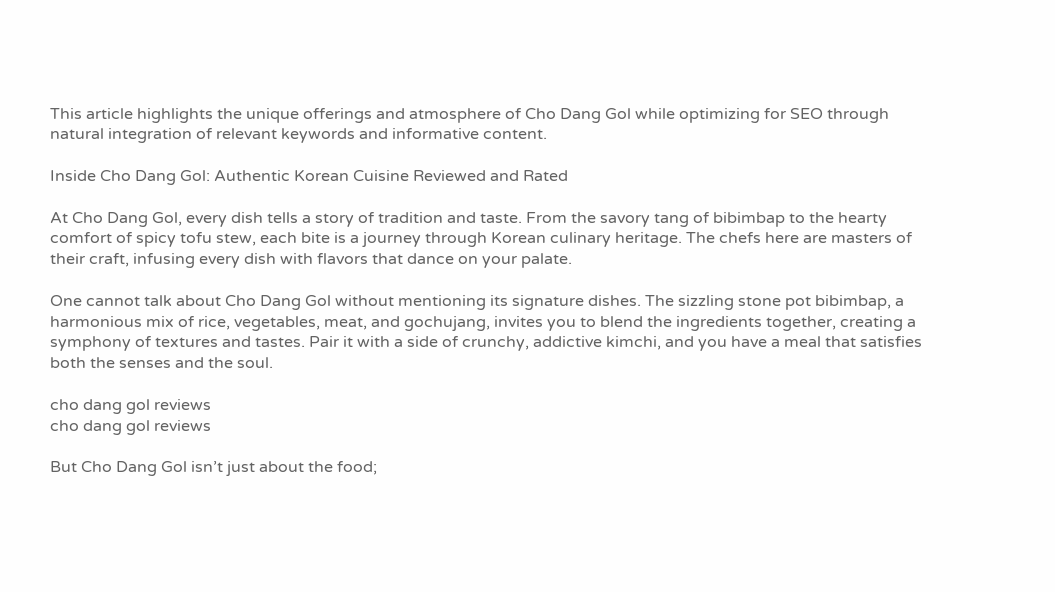This article highlights the unique offerings and atmosphere of Cho Dang Gol while optimizing for SEO through natural integration of relevant keywords and informative content.

Inside Cho Dang Gol: Authentic Korean Cuisine Reviewed and Rated

At Cho Dang Gol, every dish tells a story of tradition and taste. From the savory tang of bibimbap to the hearty comfort of spicy tofu stew, each bite is a journey through Korean culinary heritage. The chefs here are masters of their craft, infusing every dish with flavors that dance on your palate.

One cannot talk about Cho Dang Gol without mentioning its signature dishes. The sizzling stone pot bibimbap, a harmonious mix of rice, vegetables, meat, and gochujang, invites you to blend the ingredients together, creating a symphony of textures and tastes. Pair it with a side of crunchy, addictive kimchi, and you have a meal that satisfies both the senses and the soul.

cho dang gol reviews
cho dang gol reviews

But Cho Dang Gol isn’t just about the food;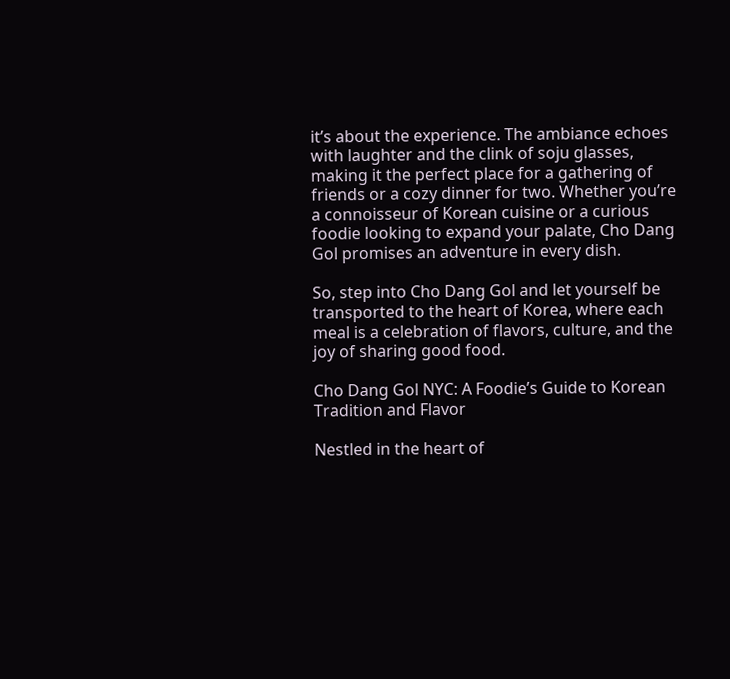it’s about the experience. The ambiance echoes with laughter and the clink of soju glasses, making it the perfect place for a gathering of friends or a cozy dinner for two. Whether you’re a connoisseur of Korean cuisine or a curious foodie looking to expand your palate, Cho Dang Gol promises an adventure in every dish.

So, step into Cho Dang Gol and let yourself be transported to the heart of Korea, where each meal is a celebration of flavors, culture, and the joy of sharing good food.

Cho Dang Gol NYC: A Foodie’s Guide to Korean Tradition and Flavor

Nestled in the heart of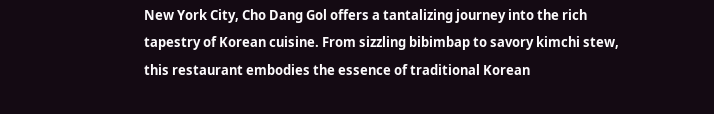New York City, Cho Dang Gol offers a tantalizing journey into the rich tapestry of Korean cuisine. From sizzling bibimbap to savory kimchi stew, this restaurant embodies the essence of traditional Korean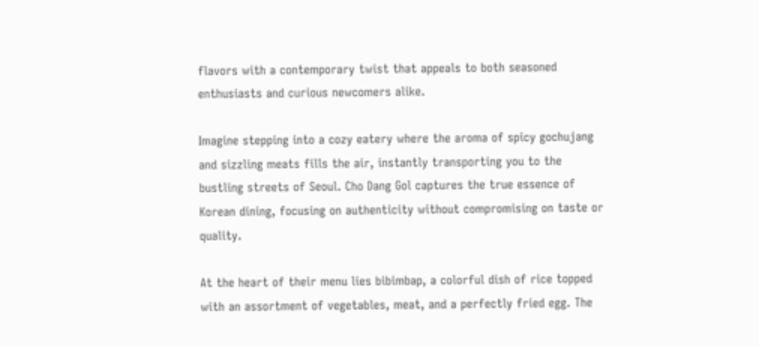flavors with a contemporary twist that appeals to both seasoned enthusiasts and curious newcomers alike.

Imagine stepping into a cozy eatery where the aroma of spicy gochujang and sizzling meats fills the air, instantly transporting you to the bustling streets of Seoul. Cho Dang Gol captures the true essence of Korean dining, focusing on authenticity without compromising on taste or quality.

At the heart of their menu lies bibimbap, a colorful dish of rice topped with an assortment of vegetables, meat, and a perfectly fried egg. The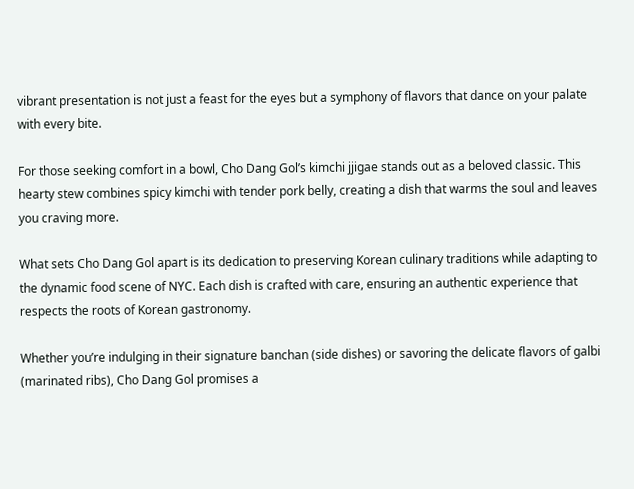vibrant presentation is not just a feast for the eyes but a symphony of flavors that dance on your palate with every bite.

For those seeking comfort in a bowl, Cho Dang Gol’s kimchi jjigae stands out as a beloved classic. This hearty stew combines spicy kimchi with tender pork belly, creating a dish that warms the soul and leaves you craving more.

What sets Cho Dang Gol apart is its dedication to preserving Korean culinary traditions while adapting to the dynamic food scene of NYC. Each dish is crafted with care, ensuring an authentic experience that respects the roots of Korean gastronomy.

Whether you’re indulging in their signature banchan (side dishes) or savoring the delicate flavors of galbi (marinated ribs), Cho Dang Gol promises a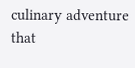culinary adventure that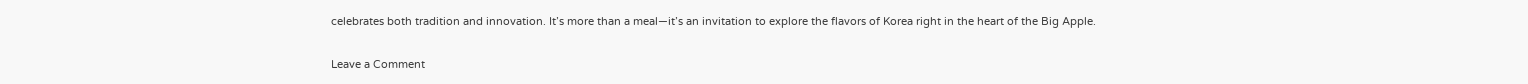celebrates both tradition and innovation. It’s more than a meal—it’s an invitation to explore the flavors of Korea right in the heart of the Big Apple.

Leave a Comment